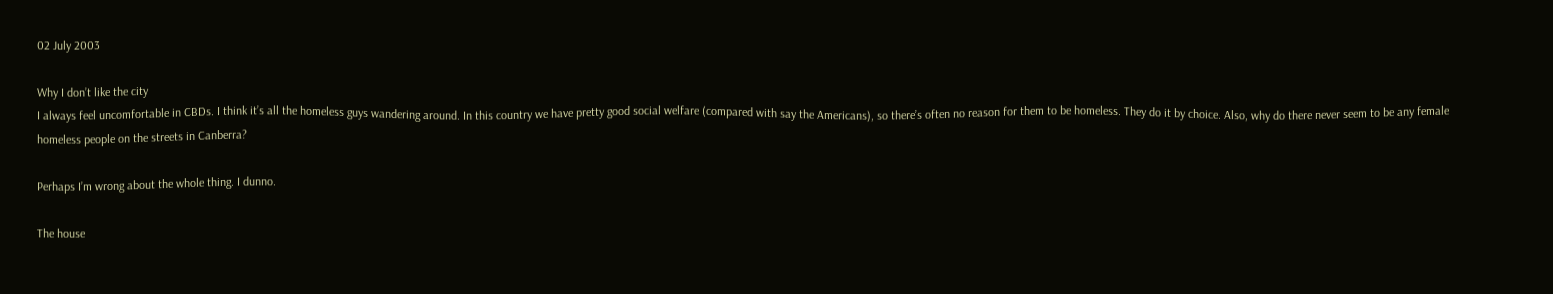02 July 2003

Why I don’t like the city
I always feel uncomfortable in CBDs. I think it’s all the homeless guys wandering around. In this country we have pretty good social welfare (compared with say the Americans), so there’s often no reason for them to be homeless. They do it by choice. Also, why do there never seem to be any female homeless people on the streets in Canberra?

Perhaps I’m wrong about the whole thing. I dunno.

The house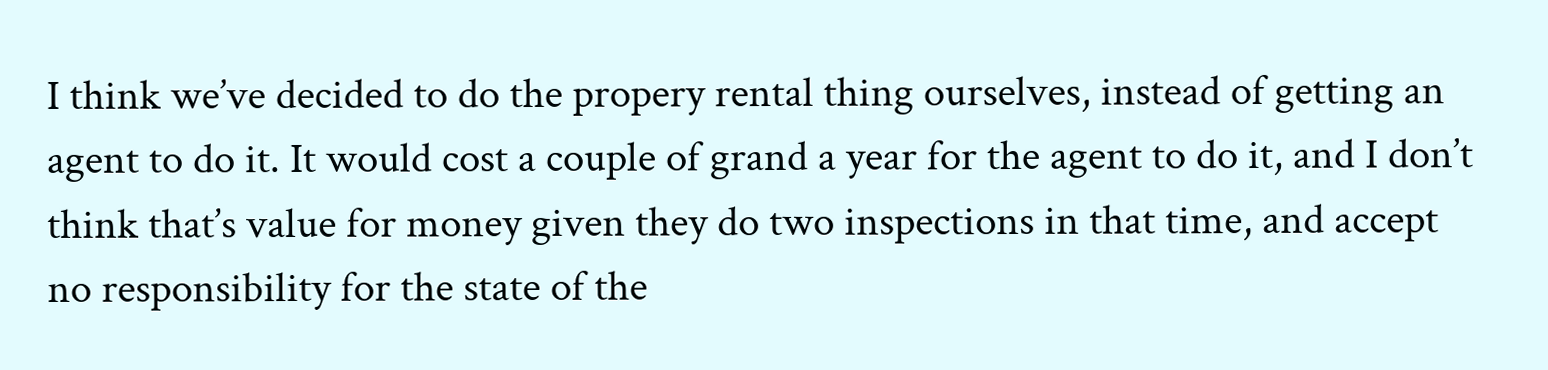I think we’ve decided to do the propery rental thing ourselves, instead of getting an agent to do it. It would cost a couple of grand a year for the agent to do it, and I don’t think that’s value for money given they do two inspections in that time, and accept no responsibility for the state of the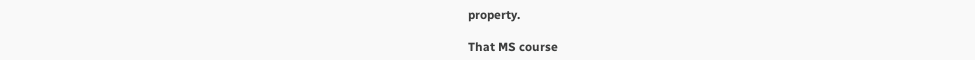property.

That MS course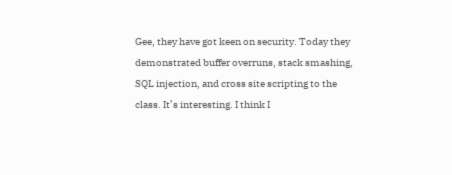Gee, they have got keen on security. Today they demonstrated buffer overruns, stack smashing, SQL injection, and cross site scripting to the class. It’s interesting. I think I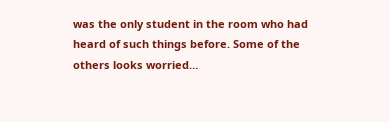was the only student in the room who had heard of such things before. Some of the others looks worried…